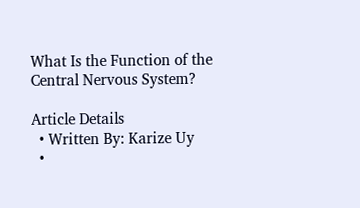What Is the Function of the Central Nervous System?

Article Details
  • Written By: Karize Uy
  •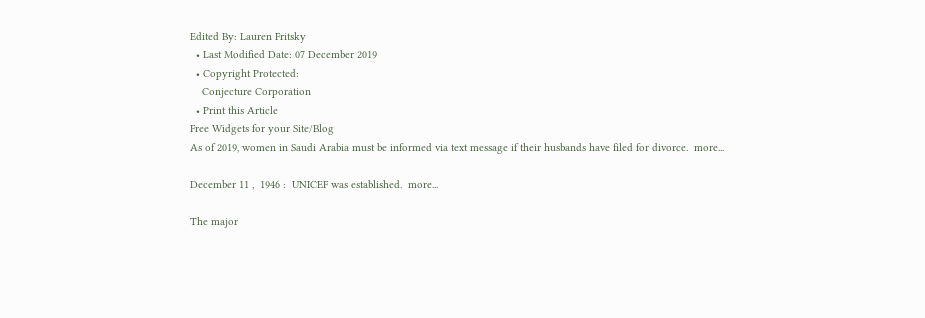Edited By: Lauren Fritsky
  • Last Modified Date: 07 December 2019
  • Copyright Protected:
    Conjecture Corporation
  • Print this Article
Free Widgets for your Site/Blog
As of 2019, women in Saudi Arabia must be informed via text message if their husbands have filed for divorce.  more...

December 11 ,  1946 :  UNICEF was established.  more...

The major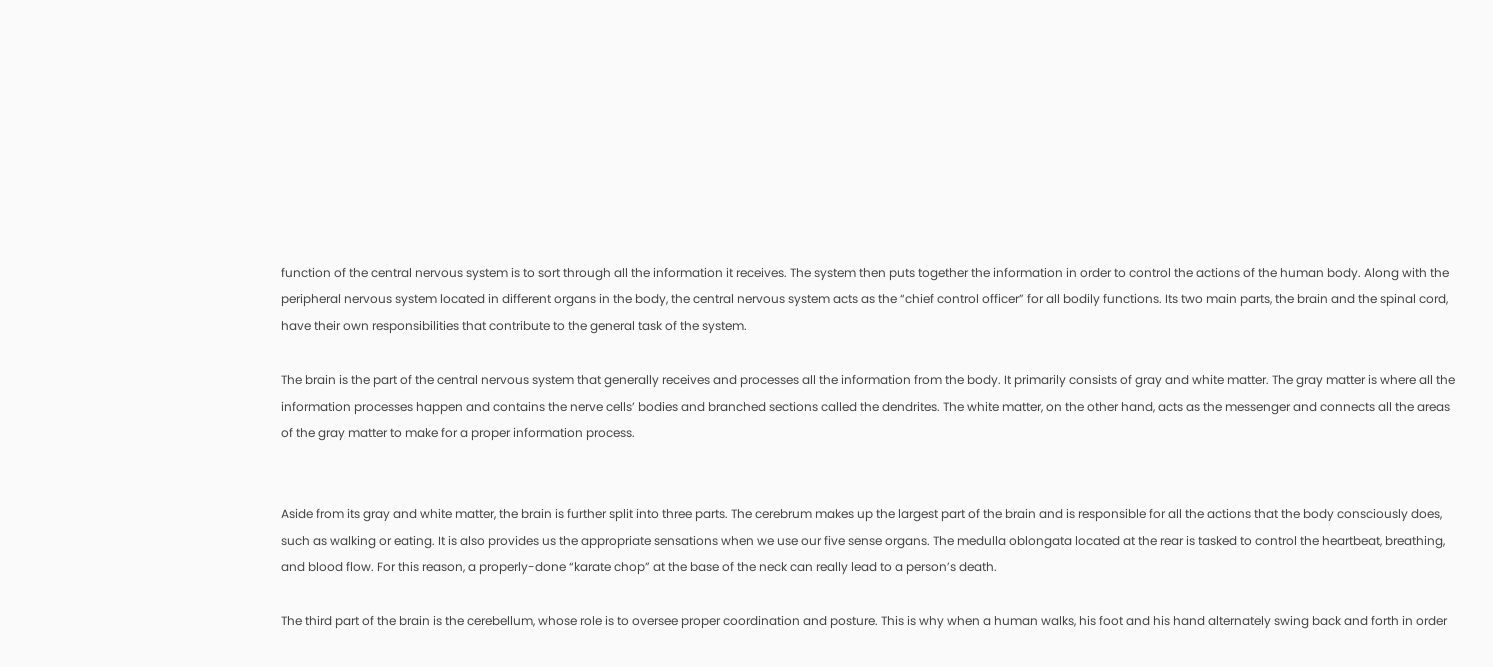function of the central nervous system is to sort through all the information it receives. The system then puts together the information in order to control the actions of the human body. Along with the peripheral nervous system located in different organs in the body, the central nervous system acts as the “chief control officer” for all bodily functions. Its two main parts, the brain and the spinal cord, have their own responsibilities that contribute to the general task of the system.

The brain is the part of the central nervous system that generally receives and processes all the information from the body. It primarily consists of gray and white matter. The gray matter is where all the information processes happen and contains the nerve cells’ bodies and branched sections called the dendrites. The white matter, on the other hand, acts as the messenger and connects all the areas of the gray matter to make for a proper information process.


Aside from its gray and white matter, the brain is further split into three parts. The cerebrum makes up the largest part of the brain and is responsible for all the actions that the body consciously does, such as walking or eating. It is also provides us the appropriate sensations when we use our five sense organs. The medulla oblongata located at the rear is tasked to control the heartbeat, breathing, and blood flow. For this reason, a properly-done “karate chop” at the base of the neck can really lead to a person’s death.

The third part of the brain is the cerebellum, whose role is to oversee proper coordination and posture. This is why when a human walks, his foot and his hand alternately swing back and forth in order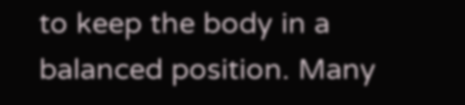to keep the body in a balanced position. Many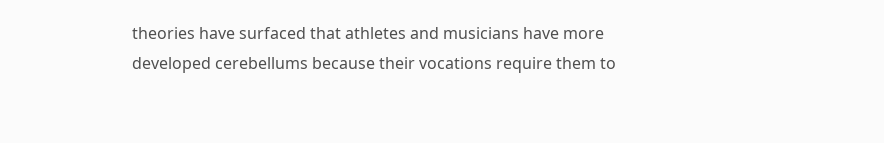theories have surfaced that athletes and musicians have more developed cerebellums because their vocations require them to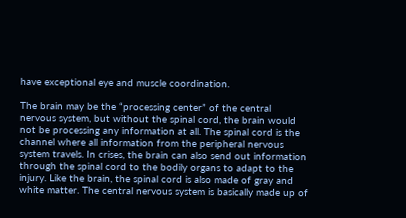have exceptional eye and muscle coordination.

The brain may be the “processing center” of the central nervous system, but without the spinal cord, the brain would not be processing any information at all. The spinal cord is the channel where all information from the peripheral nervous system travels. In crises, the brain can also send out information through the spinal cord to the bodily organs to adapt to the injury. Like the brain, the spinal cord is also made of gray and white matter. The central nervous system is basically made up of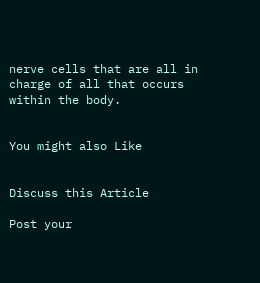nerve cells that are all in charge of all that occurs within the body.


You might also Like


Discuss this Article

Post your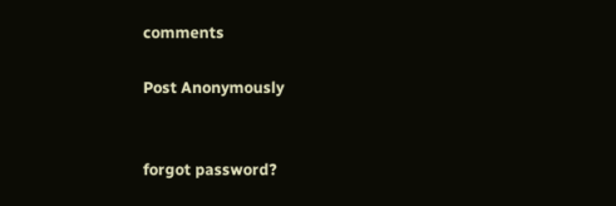comments

Post Anonymously


forgot password?